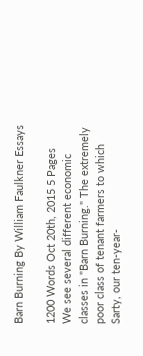Barn Burning By William Faulkner Essays

1200 Words Oct 20th, 2015 5 Pages
We see several different economic classes in "Barn Burning." The extremely poor class of tenant farmers to which Sarty, our ten-year-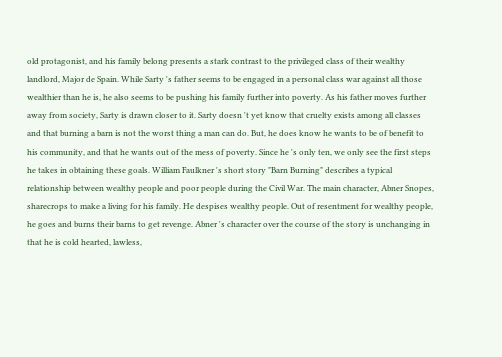old protagonist, and his family belong presents a stark contrast to the privileged class of their wealthy landlord, Major de Spain. While Sarty 's father seems to be engaged in a personal class war against all those wealthier than he is, he also seems to be pushing his family further into poverty. As his father moves further away from society, Sarty is drawn closer to it. Sarty doesn 't yet know that cruelty exists among all classes and that burning a barn is not the worst thing a man can do. But, he does know he wants to be of benefit to his community, and that he wants out of the mess of poverty. Since he 's only ten, we only see the first steps he takes in obtaining these goals. William Faulkner 's short story "Barn Burning" describes a typical relationship between wealthy people and poor people during the Civil War. The main character, Abner Snopes, sharecrops to make a living for his family. He despises wealthy people. Out of resentment for wealthy people, he goes and burns their barns to get revenge. Abner 's character over the course of the story is unchanging in that he is cold hearted, lawless,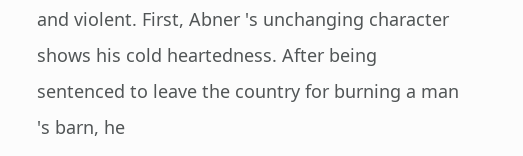and violent. First, Abner 's unchanging character shows his cold heartedness. After being sentenced to leave the country for burning a man 's barn, he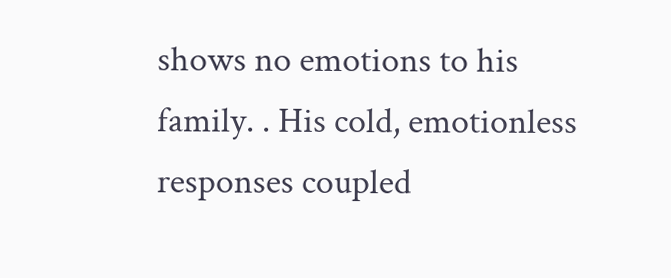shows no emotions to his family. . His cold, emotionless responses coupled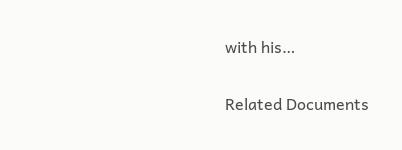with his…

Related Documents